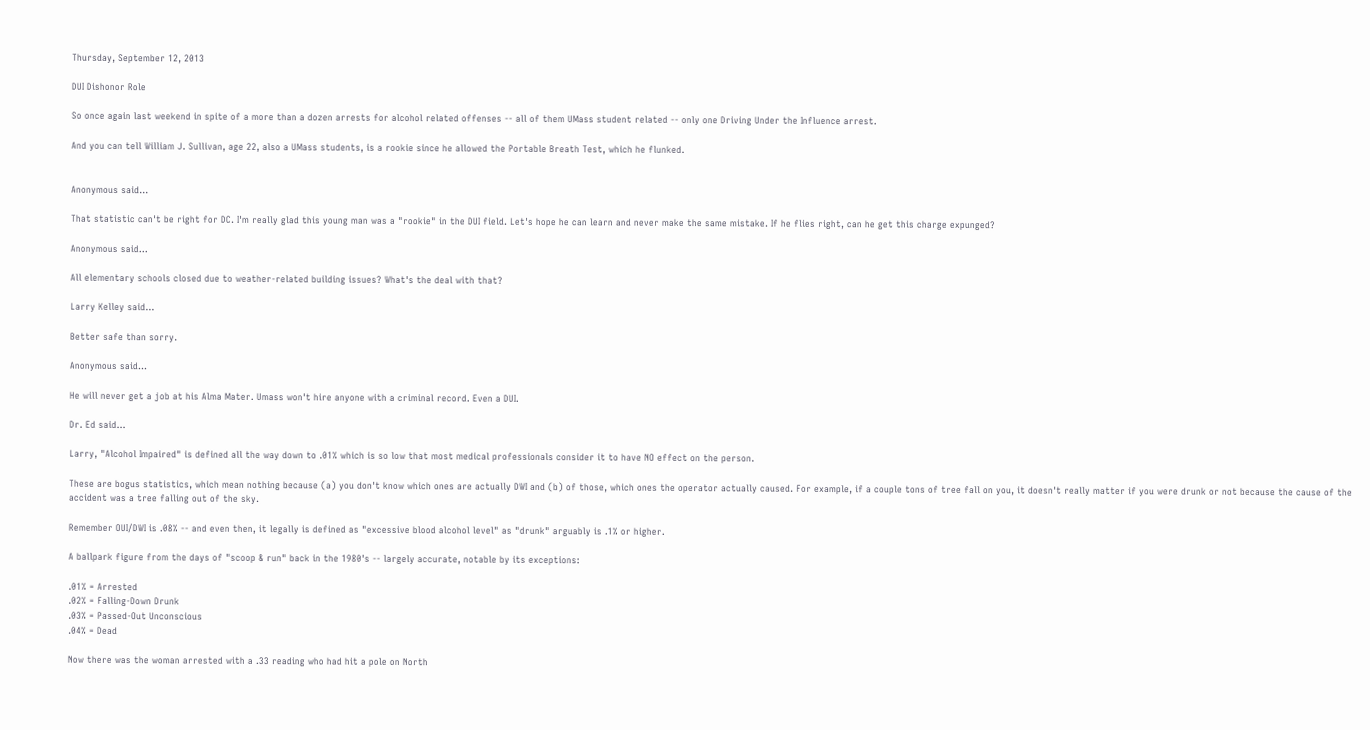Thursday, September 12, 2013

DUI Dishonor Role

So once again last weekend in spite of a more than a dozen arrests for alcohol related offenses -- all of them UMass student related -- only one Driving Under the Influence arrest.

And you can tell William J. Sullivan, age 22, also a UMass students, is a rookie since he allowed the Portable Breath Test, which he flunked.


Anonymous said...

That statistic can't be right for DC. I'm really glad this young man was a "rookie" in the DUI field. Let's hope he can learn and never make the same mistake. If he flies right, can he get this charge expunged?

Anonymous said...

All elementary schools closed due to weather-related building issues? What's the deal with that?

Larry Kelley said...

Better safe than sorry.

Anonymous said...

He will never get a job at his Alma Mater. Umass won't hire anyone with a criminal record. Even a DUI.

Dr. Ed said...

Larry, "Alcohol Impaired" is defined all the way down to .01% which is so low that most medical professionals consider it to have NO effect on the person.

These are bogus statistics, which mean nothing because (a) you don't know which ones are actually DWI and (b) of those, which ones the operator actually caused. For example, if a couple tons of tree fall on you, it doesn't really matter if you were drunk or not because the cause of the accident was a tree falling out of the sky.

Remember OUI/DWI is .08% -- and even then, it legally is defined as "excessive blood alcohol level" as "drunk" arguably is .1% or higher.

A ballpark figure from the days of "scoop & run" back in the 1980's -- largely accurate, notable by its exceptions:

.01% = Arrested
.02% = Falling-Down Drunk
.03% = Passed-Out Unconscious
.04% = Dead

Now there was the woman arrested with a .33 reading who had hit a pole on North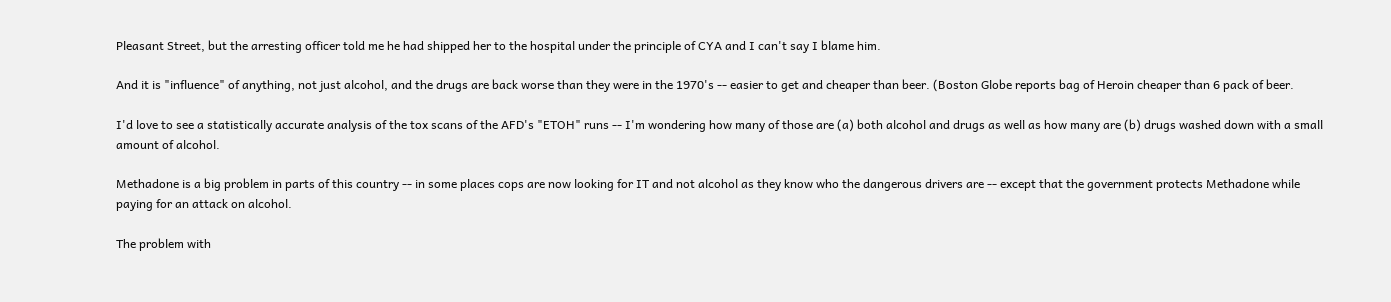Pleasant Street, but the arresting officer told me he had shipped her to the hospital under the principle of CYA and I can't say I blame him.

And it is "influence" of anything, not just alcohol, and the drugs are back worse than they were in the 1970's -- easier to get and cheaper than beer. (Boston Globe reports bag of Heroin cheaper than 6 pack of beer.

I'd love to see a statistically accurate analysis of the tox scans of the AFD's "ETOH" runs -- I'm wondering how many of those are (a) both alcohol and drugs as well as how many are (b) drugs washed down with a small amount of alcohol.

Methadone is a big problem in parts of this country -- in some places cops are now looking for IT and not alcohol as they know who the dangerous drivers are -- except that the government protects Methadone while paying for an attack on alcohol.

The problem with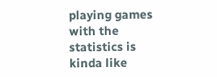playing games with the statistics is kinda like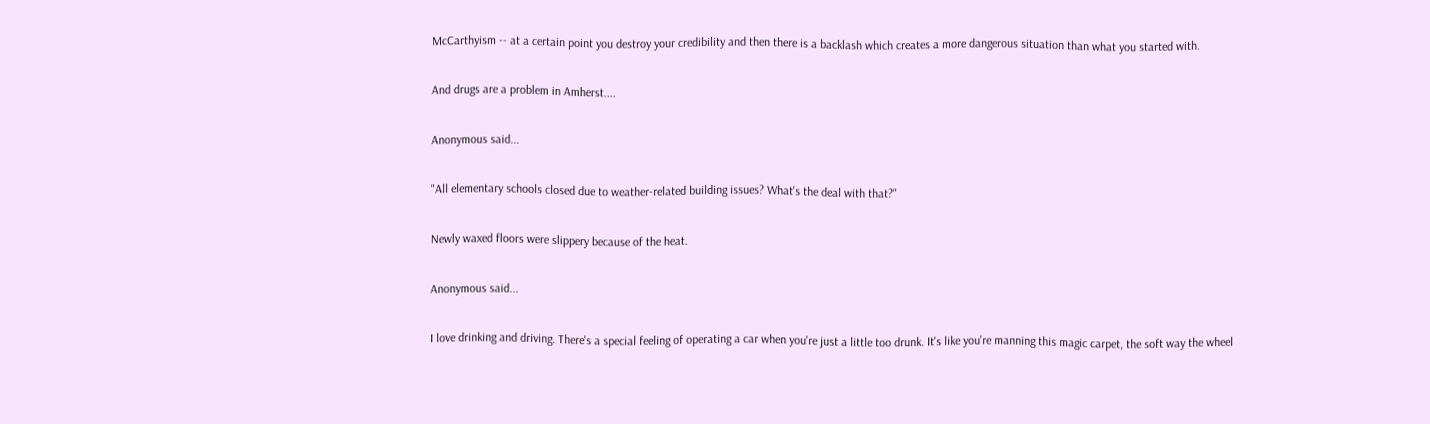McCarthyism -- at a certain point you destroy your credibility and then there is a backlash which creates a more dangerous situation than what you started with.

And drugs are a problem in Amherst....

Anonymous said...

"All elementary schools closed due to weather-related building issues? What's the deal with that?"

Newly waxed floors were slippery because of the heat.

Anonymous said...

I love drinking and driving. There's a special feeling of operating a car when you're just a little too drunk. It's like you're manning this magic carpet, the soft way the wheel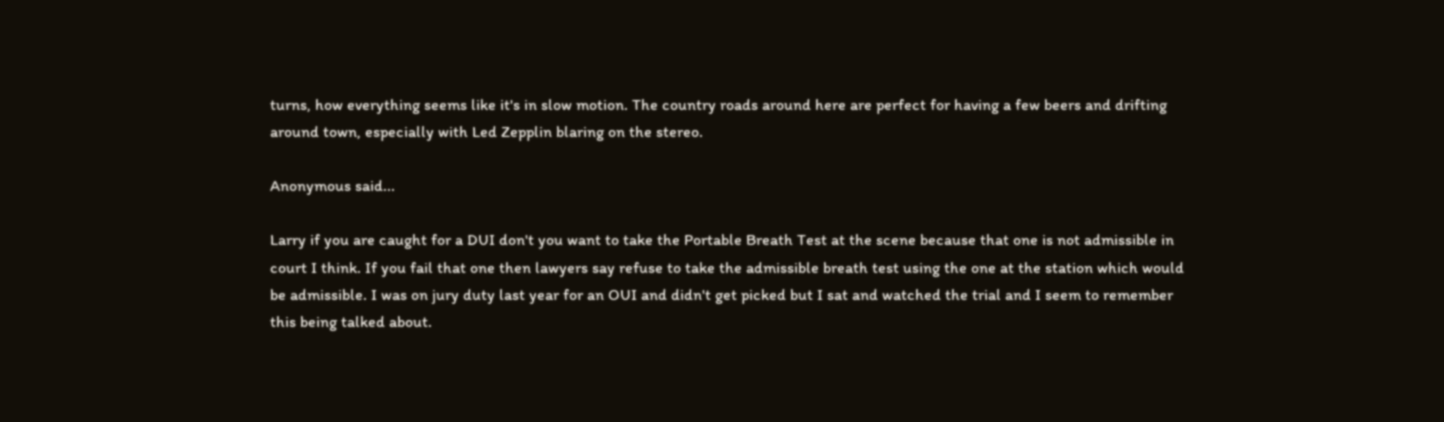turns, how everything seems like it's in slow motion. The country roads around here are perfect for having a few beers and drifting around town, especially with Led Zepplin blaring on the stereo.

Anonymous said...

Larry if you are caught for a DUI don't you want to take the Portable Breath Test at the scene because that one is not admissible in court I think. If you fail that one then lawyers say refuse to take the admissible breath test using the one at the station which would be admissible. I was on jury duty last year for an OUI and didn't get picked but I sat and watched the trial and I seem to remember this being talked about.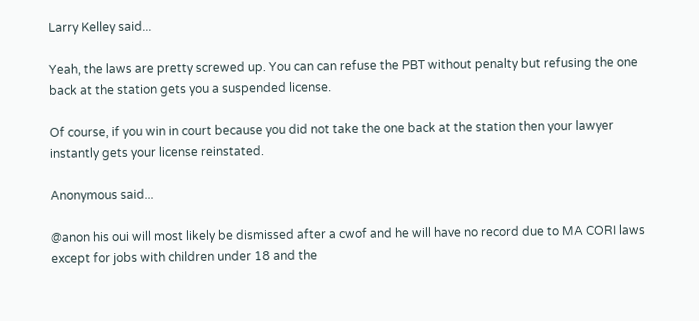Larry Kelley said...

Yeah, the laws are pretty screwed up. You can can refuse the PBT without penalty but refusing the one back at the station gets you a suspended license.

Of course, if you win in court because you did not take the one back at the station then your lawyer instantly gets your license reinstated.

Anonymous said...

@anon his oui will most likely be dismissed after a cwof and he will have no record due to MA CORI laws except for jobs with children under 18 and the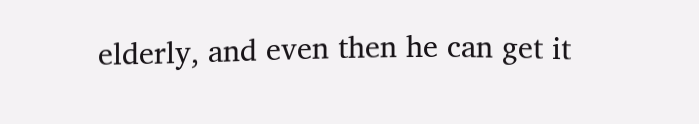elderly, and even then he can get it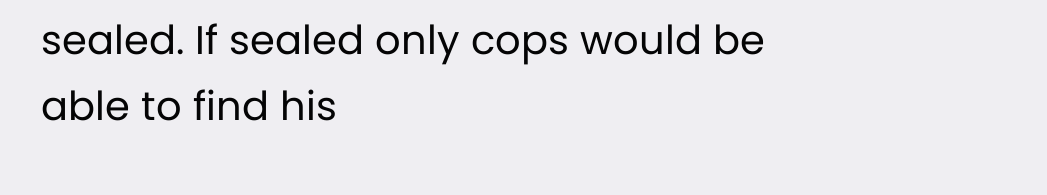sealed. If sealed only cops would be able to find his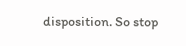disposition. So stop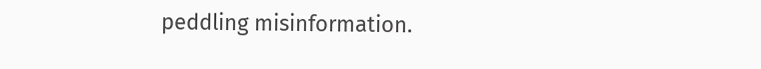peddling misinformation.